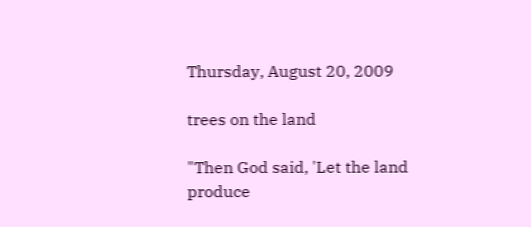Thursday, August 20, 2009

trees on the land

"Then God said, 'Let the land produce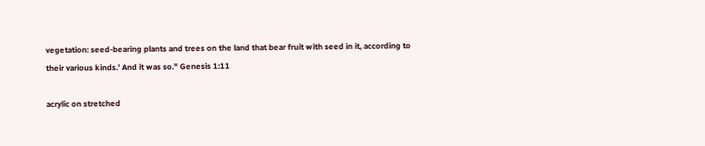vegetation: seed-bearing plants and trees on the land that bear fruit with seed in it, according to their various kinds.' And it was so." Genesis 1:11

acrylic on stretched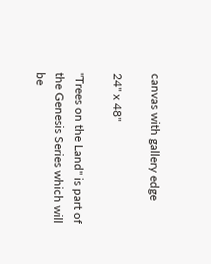canvas with gallery edge

24" x 48"

"Trees on the Land" is part of the Genesis Series which will be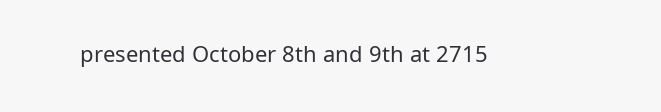presented October 8th and 9th at 2715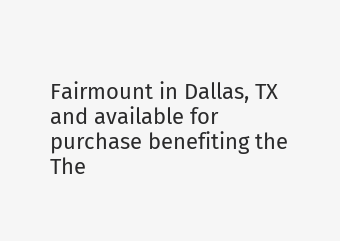Fairmount in Dallas, TX and available for purchase benefiting the The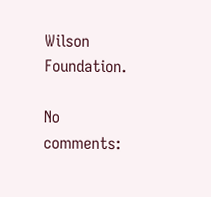Wilson Foundation.

No comments: